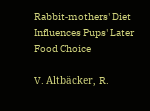Rabbit‐mothers' Diet Influences Pups' Later Food Choice

V. Altbäcker, R.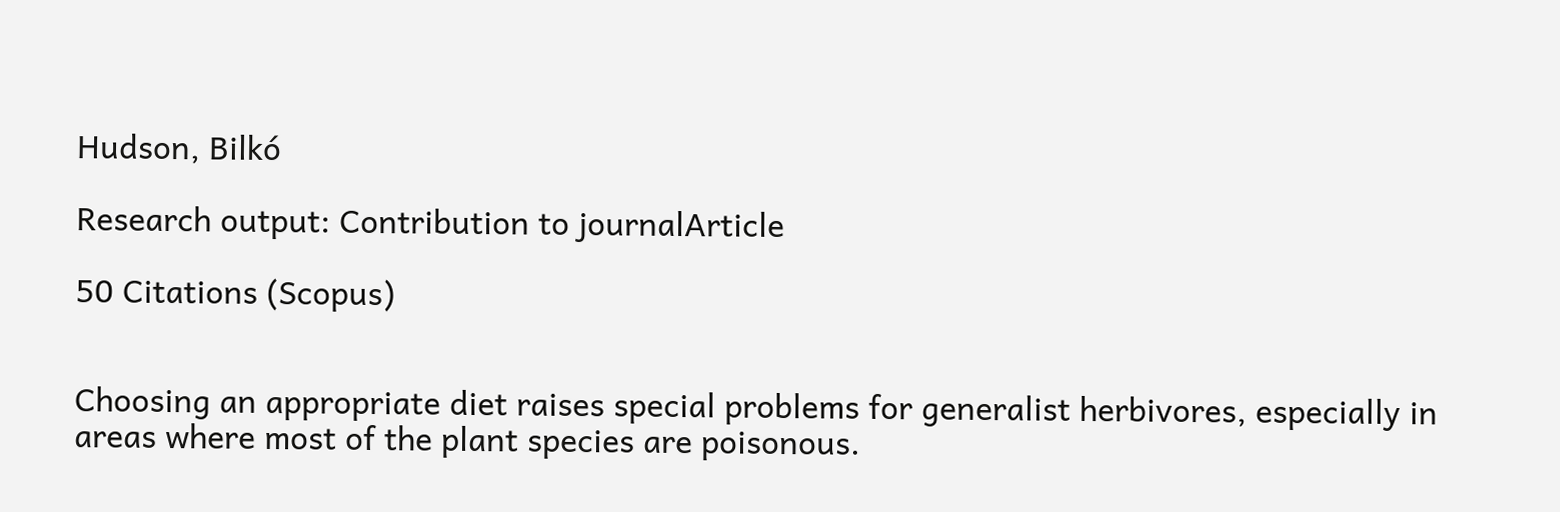Hudson, Bilkó

Research output: Contribution to journalArticle

50 Citations (Scopus)


Choosing an appropriate diet raises special problems for generalist herbivores, especially in areas where most of the plant species are poisonous.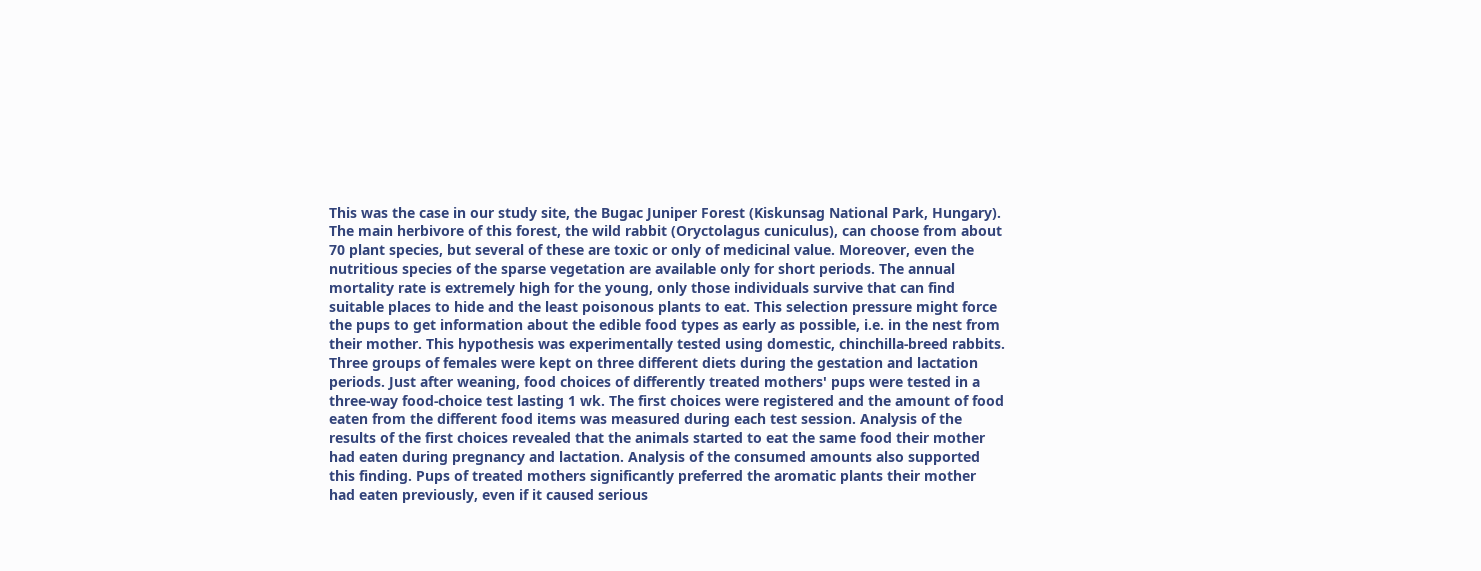This was the case in our study site, the Bugac Juniper Forest (Kiskunsag National Park, Hungary). The main herbivore of this forest, the wild rabbit (Oryctolagus cuniculus), can choose from about 70 plant species, but several of these are toxic or only of medicinal value. Moreover, even the nutritious species of the sparse vegetation are available only for short periods. The annual mortality rate is extremely high for the young, only those individuals survive that can find suitable places to hide and the least poisonous plants to eat. This selection pressure might force the pups to get information about the edible food types as early as possible, i.e. in the nest from their mother. This hypothesis was experimentally tested using domestic, chinchilla‐breed rabbits. Three groups of females were kept on three different diets during the gestation and lactation periods. Just after weaning, food choices of differently treated mothers' pups were tested in a three‐way food‐choice test lasting 1 wk. The first choices were registered and the amount of food eaten from the different food items was measured during each test session. Analysis of the results of the first choices revealed that the animals started to eat the same food their mother had eaten during pregnancy and lactation. Analysis of the consumed amounts also supported this finding. Pups of treated mothers significantly preferred the aromatic plants their mother had eaten previously, even if it caused serious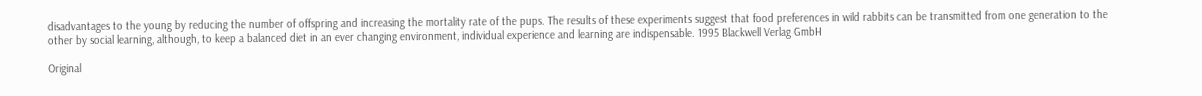disadvantages to the young by reducing the number of offspring and increasing the mortality rate of the pups. The results of these experiments suggest that food preferences in wild rabbits can be transmitted from one generation to the other by social learning, although, to keep a balanced diet in an ever changing environment, individual experience and learning are indispensable. 1995 Blackwell Verlag GmbH

Original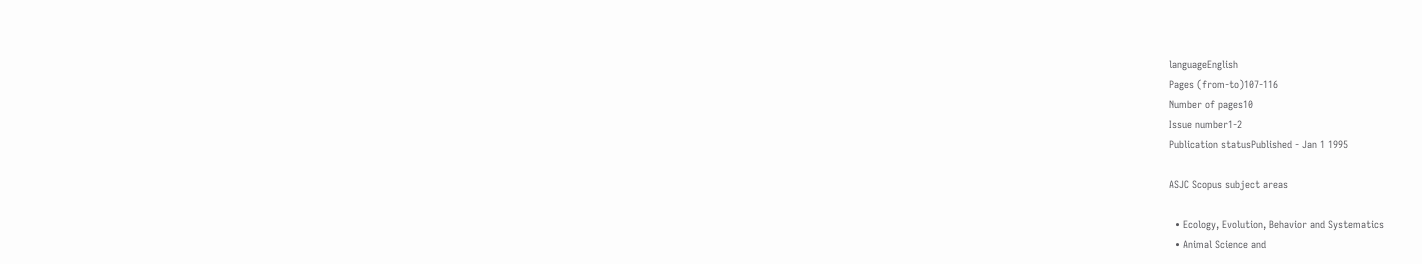languageEnglish
Pages (from-to)107-116
Number of pages10
Issue number1-2
Publication statusPublished - Jan 1 1995

ASJC Scopus subject areas

  • Ecology, Evolution, Behavior and Systematics
  • Animal Science and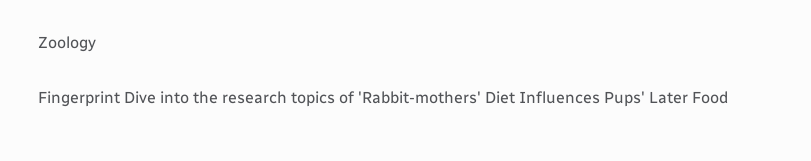Zoology

Fingerprint Dive into the research topics of 'Rabbit‐mothers' Diet Influences Pups' Later Food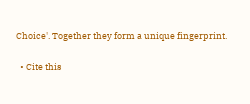Choice'. Together they form a unique fingerprint.

  • Cite this